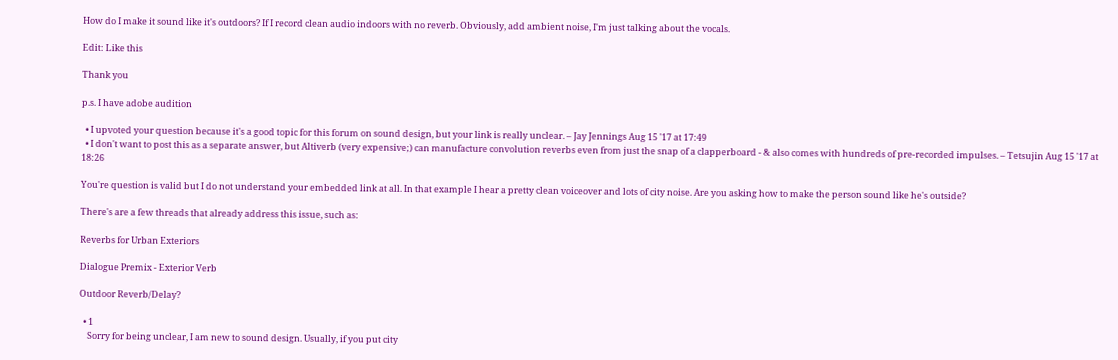How do I make it sound like it's outdoors? If I record clean audio indoors with no reverb. Obviously, add ambient noise, I'm just talking about the vocals.

Edit: Like this

Thank you

p.s. I have adobe audition

  • I upvoted your question because it's a good topic for this forum on sound design, but your link is really unclear. – Jay Jennings Aug 15 '17 at 17:49
  • I don't want to post this as a separate answer, but Altiverb (very expensive;) can manufacture convolution reverbs even from just the snap of a clapperboard - & also comes with hundreds of pre-recorded impulses. – Tetsujin Aug 15 '17 at 18:26

You're question is valid but I do not understand your embedded link at all. In that example I hear a pretty clean voiceover and lots of city noise. Are you asking how to make the person sound like he's outside?

There's are a few threads that already address this issue, such as:

Reverbs for Urban Exteriors

Dialogue Premix - Exterior Verb

Outdoor Reverb/Delay?

  • 1
    Sorry for being unclear, I am new to sound design. Usually, if you put city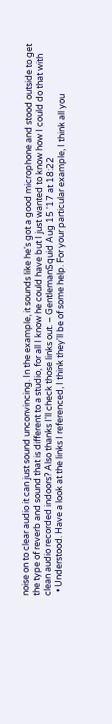noise on to clear audio it can just sound unconvincing. In the example, it sounds like he's got a good microphone and stood outside to get the type of reverb and sound that is different to a studio, for all I know he could have but I just wanted to know how I could do that with clean audio recorded indoors? Also thanks I'll check those links out. – GentlemanSquid Aug 15 '17 at 18:22
  • Understood. Have a look at the links I referenced, I think they'll be of some help. For your particular example, I think all you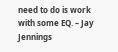need to do is work with some EQ. – Jay Jennings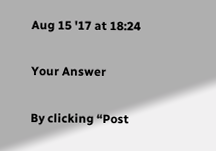Aug 15 '17 at 18:24

Your Answer

By clicking “Post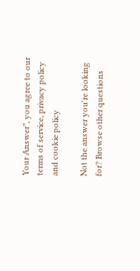Your Answer”, you agree to our terms of service, privacy policy and cookie policy

Not the answer you're looking for? Browse other questions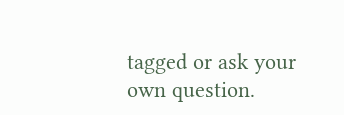tagged or ask your own question.